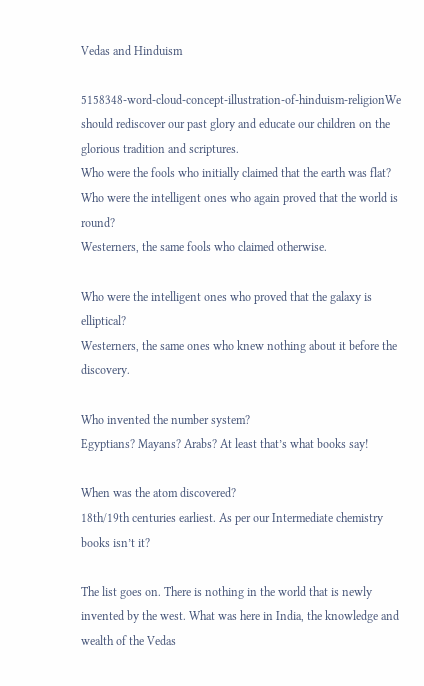Vedas and Hinduism

5158348-word-cloud-concept-illustration-of-hinduism-religionWe should rediscover our past glory and educate our children on the glorious tradition and scriptures.
Who were the fools who initially claimed that the earth was flat?
Who were the intelligent ones who again proved that the world is round?
Westerners, the same fools who claimed otherwise.

Who were the intelligent ones who proved that the galaxy is elliptical?
Westerners, the same ones who knew nothing about it before the discovery.

Who invented the number system?
Egyptians? Mayans? Arabs? At least that’s what books say!

When was the atom discovered?
18th/19th centuries earliest. As per our Intermediate chemistry books isn’t it?

The list goes on. There is nothing in the world that is newly invented by the west. What was here in India, the knowledge and wealth of the Vedas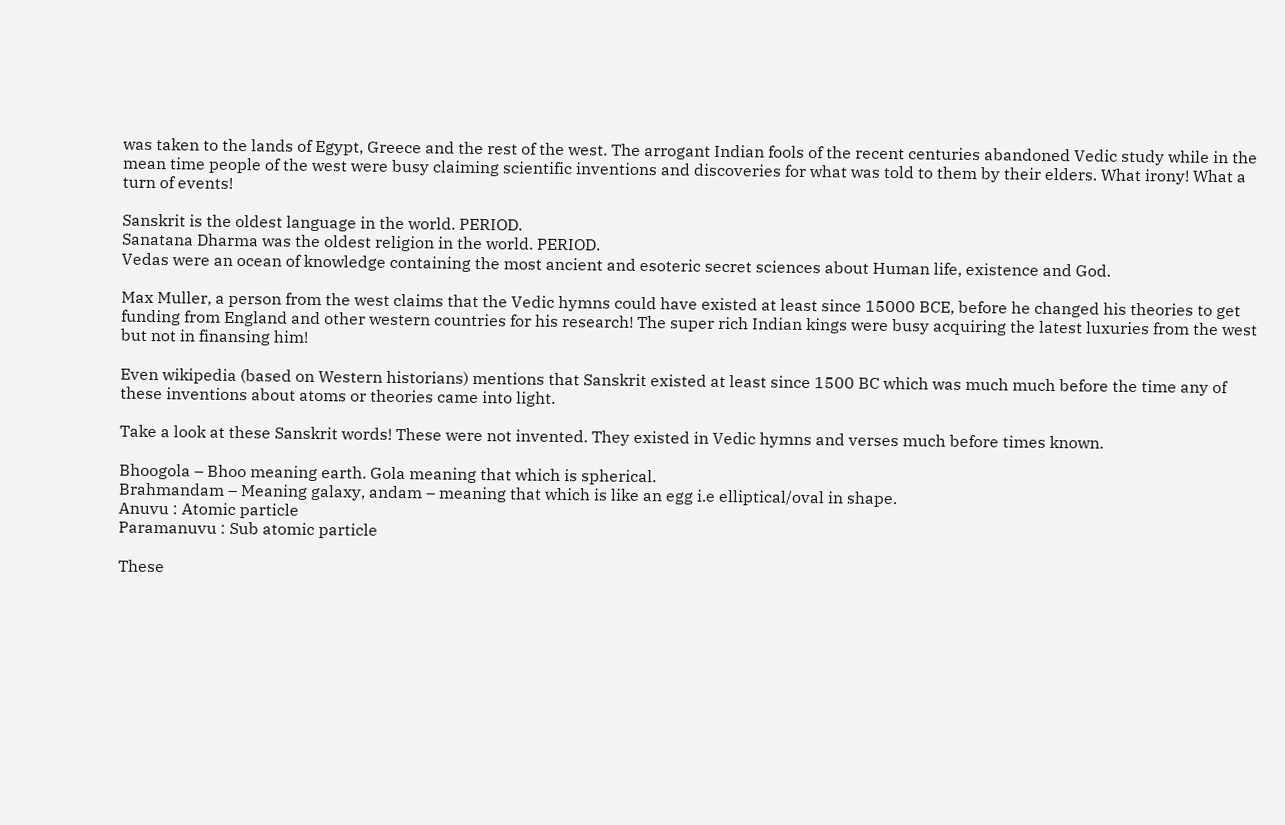was taken to the lands of Egypt, Greece and the rest of the west. The arrogant Indian fools of the recent centuries abandoned Vedic study while in the mean time people of the west were busy claiming scientific inventions and discoveries for what was told to them by their elders. What irony! What a turn of events!

Sanskrit is the oldest language in the world. PERIOD.
Sanatana Dharma was the oldest religion in the world. PERIOD.
Vedas were an ocean of knowledge containing the most ancient and esoteric secret sciences about Human life, existence and God.

Max Muller, a person from the west claims that the Vedic hymns could have existed at least since 15000 BCE, before he changed his theories to get funding from England and other western countries for his research! The super rich Indian kings were busy acquiring the latest luxuries from the west but not in finansing him!

Even wikipedia (based on Western historians) mentions that Sanskrit existed at least since 1500 BC which was much much before the time any of these inventions about atoms or theories came into light.

Take a look at these Sanskrit words! These were not invented. They existed in Vedic hymns and verses much before times known.

Bhoogola – Bhoo meaning earth. Gola meaning that which is spherical.
Brahmandam – Meaning galaxy, andam – meaning that which is like an egg i.e elliptical/oval in shape.
Anuvu : Atomic particle
Paramanuvu : Sub atomic particle

These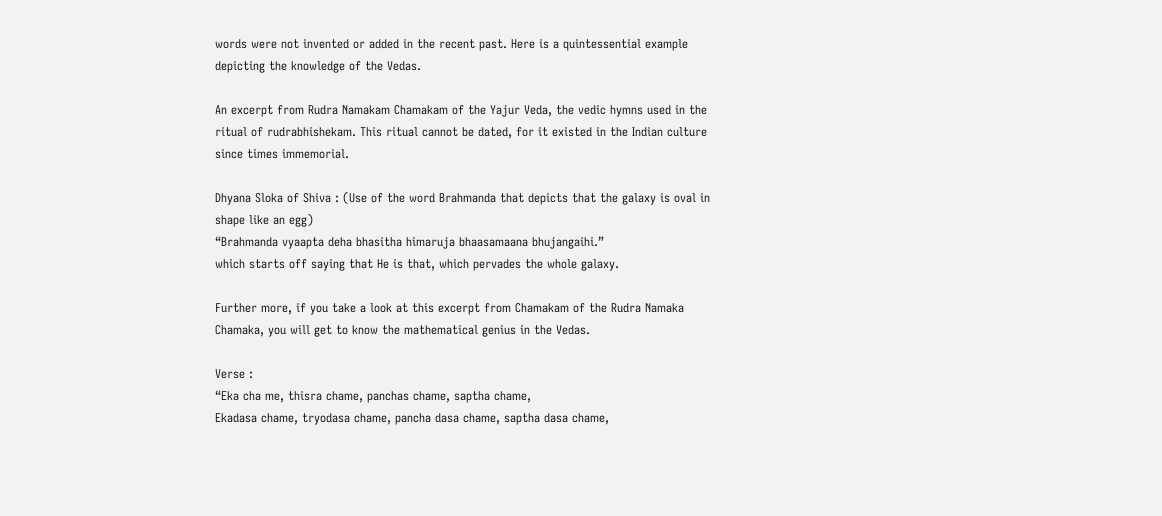words were not invented or added in the recent past. Here is a quintessential example depicting the knowledge of the Vedas.

An excerpt from Rudra Namakam Chamakam of the Yajur Veda, the vedic hymns used in the ritual of rudrabhishekam. This ritual cannot be dated, for it existed in the Indian culture since times immemorial.

Dhyana Sloka of Shiva : (Use of the word Brahmanda that depicts that the galaxy is oval in shape like an egg)
“Brahmanda vyaapta deha bhasitha himaruja bhaasamaana bhujangaihi.”
which starts off saying that He is that, which pervades the whole galaxy.

Further more, if you take a look at this excerpt from Chamakam of the Rudra Namaka Chamaka, you will get to know the mathematical genius in the Vedas.

Verse :
“Eka cha me, thisra chame, panchas chame, saptha chame,
Ekadasa chame, tryodasa chame, pancha dasa chame, saptha dasa chame,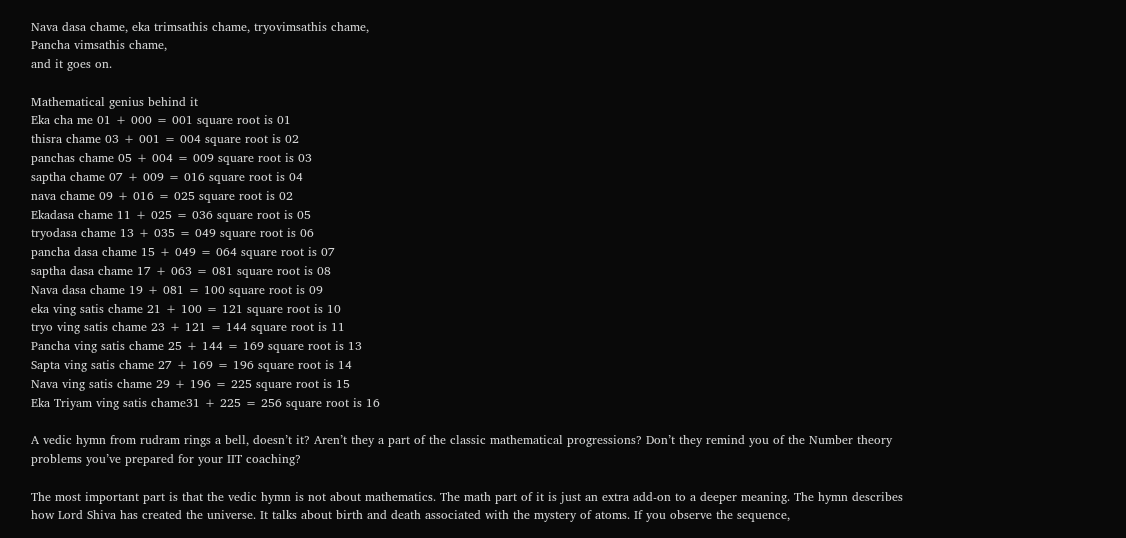Nava dasa chame, eka trimsathis chame, tryovimsathis chame,
Pancha vimsathis chame,
and it goes on.

Mathematical genius behind it
Eka cha me 01 + 000 = 001 square root is 01
thisra chame 03 + 001 = 004 square root is 02
panchas chame 05 + 004 = 009 square root is 03
saptha chame 07 + 009 = 016 square root is 04
nava chame 09 + 016 = 025 square root is 02
Ekadasa chame 11 + 025 = 036 square root is 05
tryodasa chame 13 + 035 = 049 square root is 06
pancha dasa chame 15 + 049 = 064 square root is 07
saptha dasa chame 17 + 063 = 081 square root is 08
Nava dasa chame 19 + 081 = 100 square root is 09
eka ving satis chame 21 + 100 = 121 square root is 10
tryo ving satis chame 23 + 121 = 144 square root is 11
Pancha ving satis chame 25 + 144 = 169 square root is 13
Sapta ving satis chame 27 + 169 = 196 square root is 14
Nava ving satis chame 29 + 196 = 225 square root is 15
Eka Triyam ving satis chame31 + 225 = 256 square root is 16

A vedic hymn from rudram rings a bell, doesn’t it? Aren’t they a part of the classic mathematical progressions? Don’t they remind you of the Number theory problems you’ve prepared for your IIT coaching?

The most important part is that the vedic hymn is not about mathematics. The math part of it is just an extra add-on to a deeper meaning. The hymn describes how Lord Shiva has created the universe. It talks about birth and death associated with the mystery of atoms. If you observe the sequence,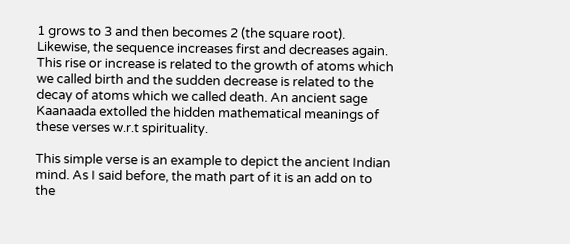1 grows to 3 and then becomes 2 (the square root). Likewise, the sequence increases first and decreases again. This rise or increase is related to the growth of atoms which we called birth and the sudden decrease is related to the decay of atoms which we called death. An ancient sage Kaanaada extolled the hidden mathematical meanings of these verses w.r.t spirituality.

This simple verse is an example to depict the ancient Indian mind. As I said before, the math part of it is an add on to the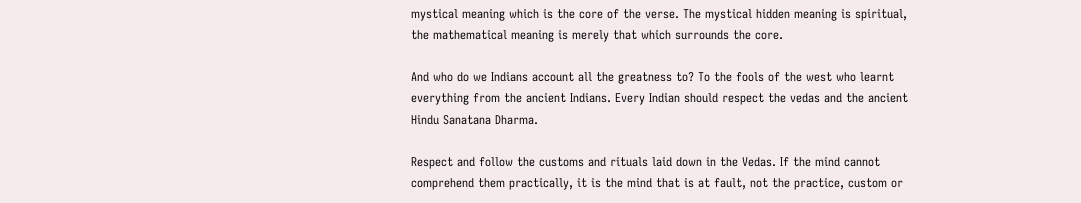mystical meaning which is the core of the verse. The mystical hidden meaning is spiritual, the mathematical meaning is merely that which surrounds the core.

And who do we Indians account all the greatness to? To the fools of the west who learnt everything from the ancient Indians. Every Indian should respect the vedas and the ancient Hindu Sanatana Dharma.

Respect and follow the customs and rituals laid down in the Vedas. If the mind cannot comprehend them practically, it is the mind that is at fault, not the practice, custom or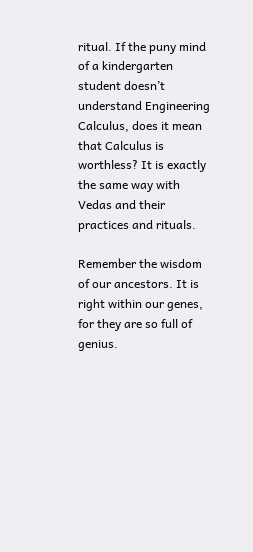ritual. If the puny mind of a kindergarten student doesn’t understand Engineering Calculus, does it mean that Calculus is worthless? It is exactly the same way with Vedas and their practices and rituals.

Remember the wisdom of our ancestors. It is right within our genes, for they are so full of genius.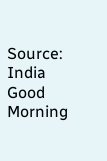Source: India Good Morning